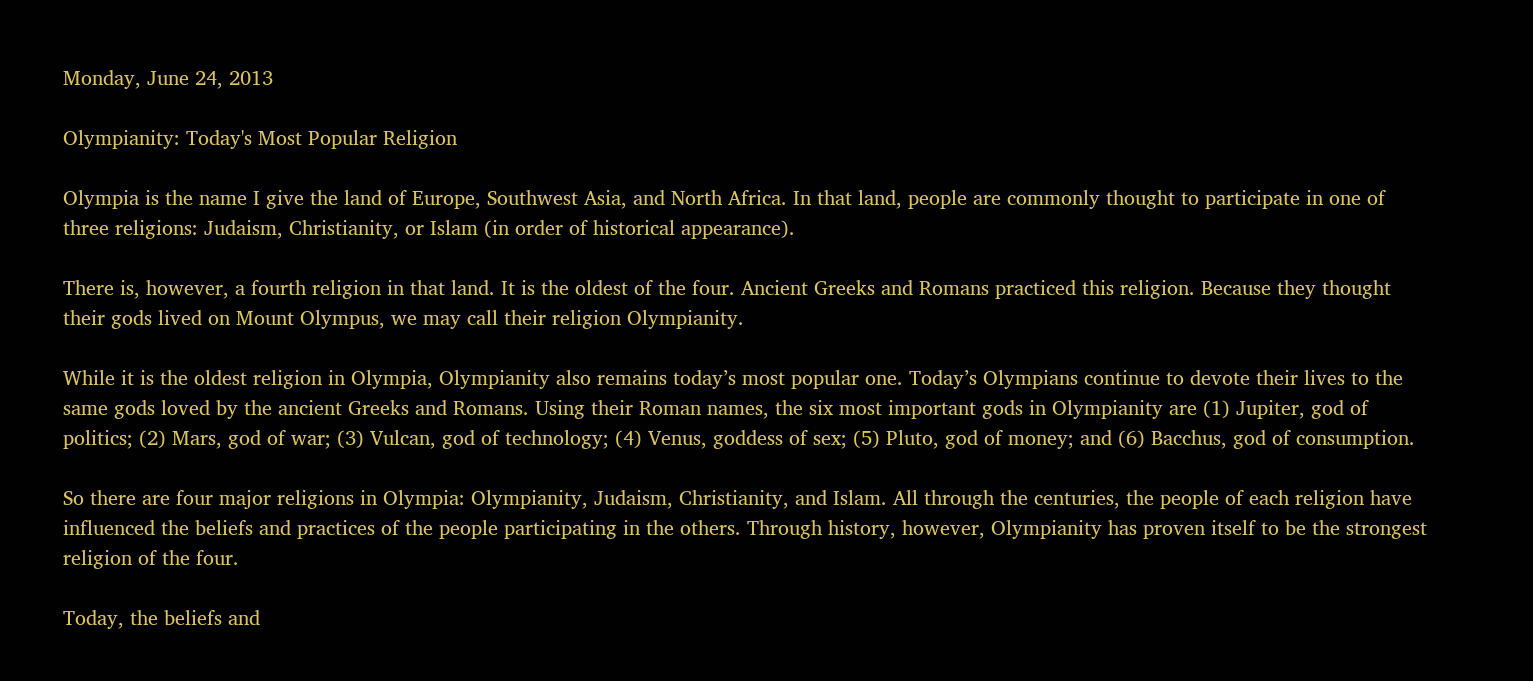Monday, June 24, 2013

Olympianity: Today's Most Popular Religion

Olympia is the name I give the land of Europe, Southwest Asia, and North Africa. In that land, people are commonly thought to participate in one of three religions: Judaism, Christianity, or Islam (in order of historical appearance).

There is, however, a fourth religion in that land. It is the oldest of the four. Ancient Greeks and Romans practiced this religion. Because they thought their gods lived on Mount Olympus, we may call their religion Olympianity.

While it is the oldest religion in Olympia, Olympianity also remains today’s most popular one. Today’s Olympians continue to devote their lives to the same gods loved by the ancient Greeks and Romans. Using their Roman names, the six most important gods in Olympianity are (1) Jupiter, god of politics; (2) Mars, god of war; (3) Vulcan, god of technology; (4) Venus, goddess of sex; (5) Pluto, god of money; and (6) Bacchus, god of consumption.

So there are four major religions in Olympia: Olympianity, Judaism, Christianity, and Islam. All through the centuries, the people of each religion have influenced the beliefs and practices of the people participating in the others. Through history, however, Olympianity has proven itself to be the strongest religion of the four.

Today, the beliefs and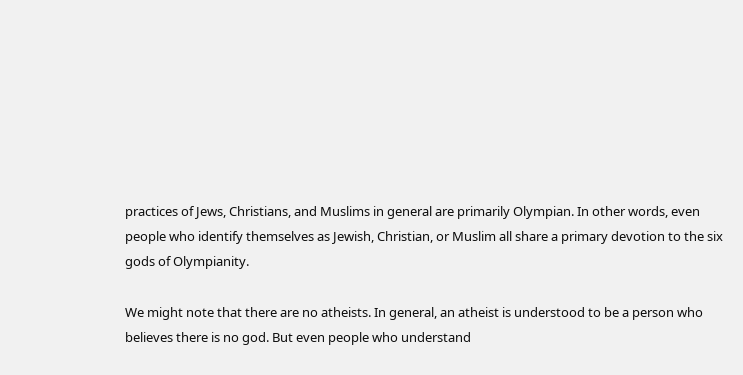practices of Jews, Christians, and Muslims in general are primarily Olympian. In other words, even people who identify themselves as Jewish, Christian, or Muslim all share a primary devotion to the six gods of Olympianity.

We might note that there are no atheists. In general, an atheist is understood to be a person who believes there is no god. But even people who understand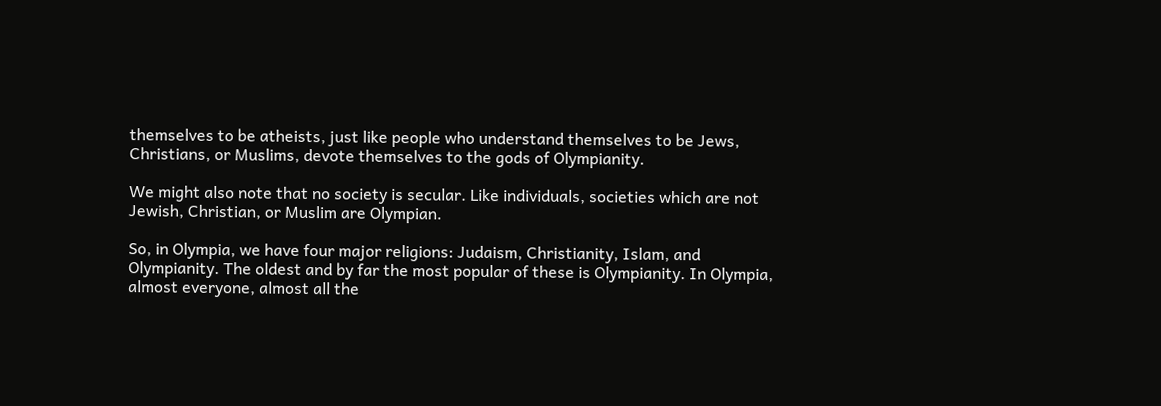themselves to be atheists, just like people who understand themselves to be Jews, Christians, or Muslims, devote themselves to the gods of Olympianity.

We might also note that no society is secular. Like individuals, societies which are not Jewish, Christian, or Muslim are Olympian.

So, in Olympia, we have four major religions: Judaism, Christianity, Islam, and Olympianity. The oldest and by far the most popular of these is Olympianity. In Olympia, almost everyone, almost all the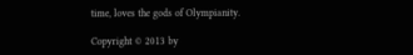time, loves the gods of Olympianity.

Copyright © 2013 by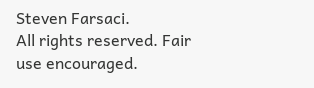Steven Farsaci.
All rights reserved. Fair use encouraged.